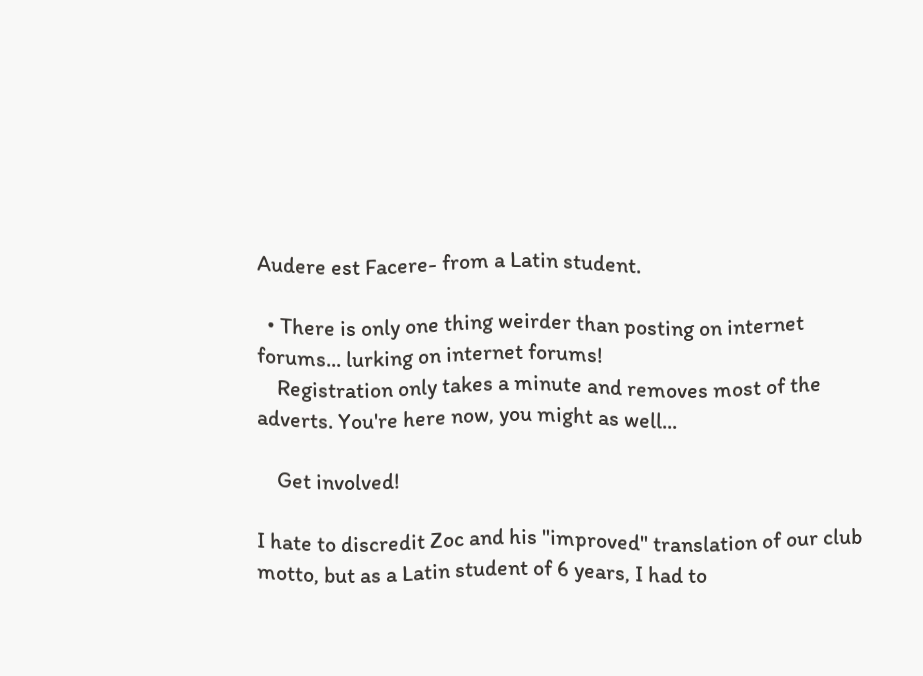Audere est Facere- from a Latin student.

  • There is only one thing weirder than posting on internet forums... lurking on internet forums!
    Registration only takes a minute and removes most of the adverts. You're here now, you might as well...

    Get involved!

I hate to discredit Zoc and his "improved" translation of our club motto, but as a Latin student of 6 years, I had to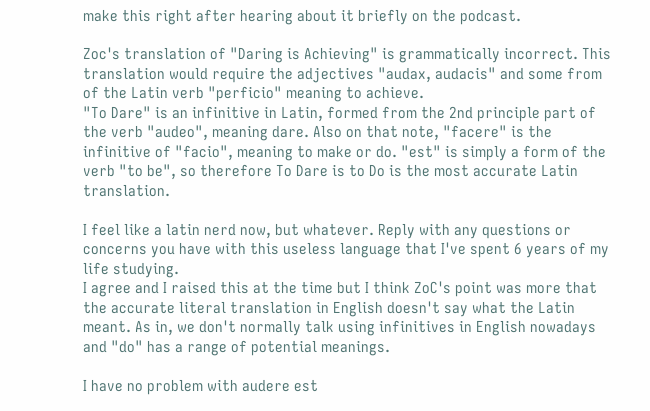make this right after hearing about it briefly on the podcast.

Zoc's translation of "Daring is Achieving" is grammatically incorrect. This translation would require the adjectives "audax, audacis" and some from of the Latin verb "perficio" meaning to achieve.
"To Dare" is an infinitive in Latin, formed from the 2nd principle part of the verb "audeo", meaning dare. Also on that note, "facere" is the infinitive of "facio", meaning to make or do. "est" is simply a form of the verb "to be", so therefore To Dare is to Do is the most accurate Latin translation.

I feel like a latin nerd now, but whatever. Reply with any questions or concerns you have with this useless language that I've spent 6 years of my life studying.
I agree and I raised this at the time but I think ZoC's point was more that the accurate literal translation in English doesn't say what the Latin meant. As in, we don't normally talk using infinitives in English nowadays and "do" has a range of potential meanings.

I have no problem with audere est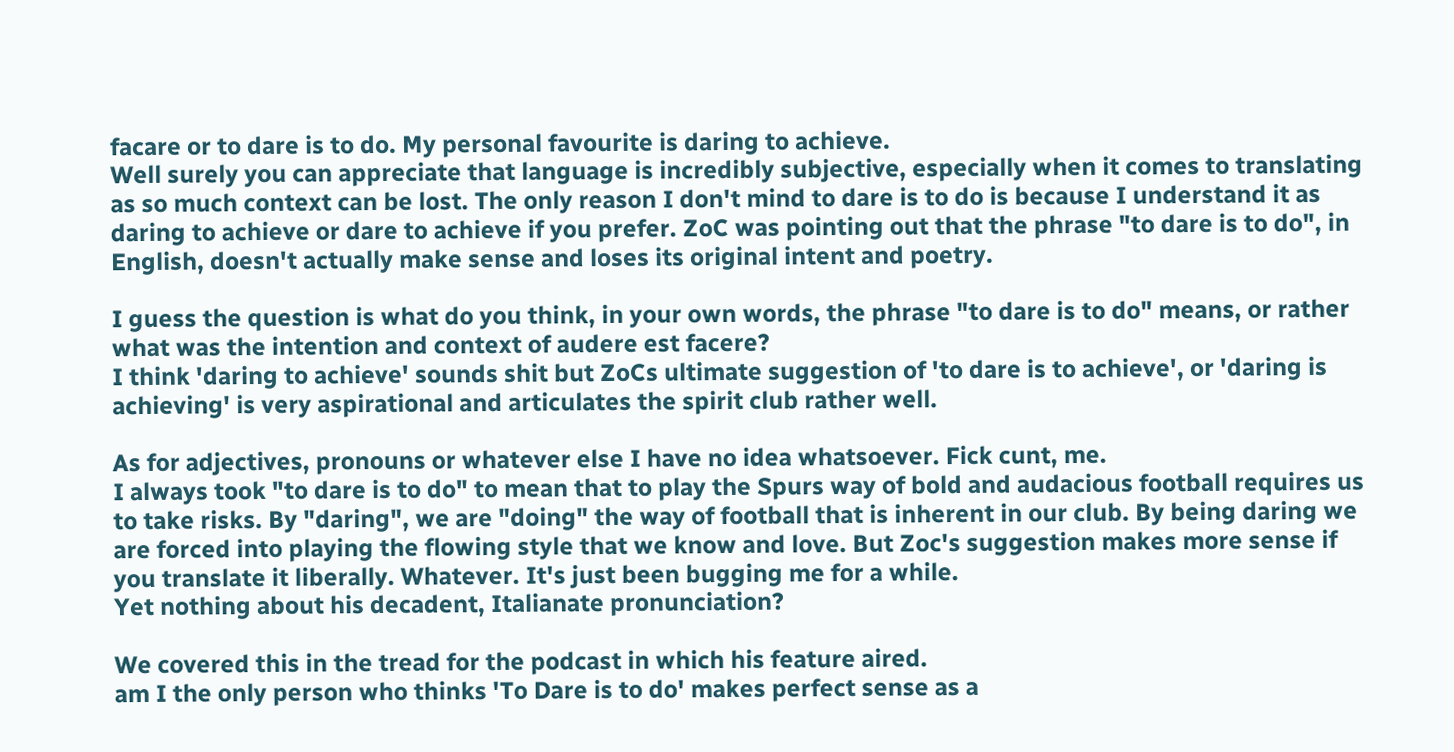facare or to dare is to do. My personal favourite is daring to achieve.
Well surely you can appreciate that language is incredibly subjective, especially when it comes to translating as so much context can be lost. The only reason I don't mind to dare is to do is because I understand it as daring to achieve or dare to achieve if you prefer. ZoC was pointing out that the phrase "to dare is to do", in English, doesn't actually make sense and loses its original intent and poetry.

I guess the question is what do you think, in your own words, the phrase "to dare is to do" means, or rather what was the intention and context of audere est facere?
I think 'daring to achieve' sounds shit but ZoCs ultimate suggestion of 'to dare is to achieve', or 'daring is achieving' is very aspirational and articulates the spirit club rather well.

As for adjectives, pronouns or whatever else I have no idea whatsoever. Fick cunt, me.
I always took "to dare is to do" to mean that to play the Spurs way of bold and audacious football requires us to take risks. By "daring", we are "doing" the way of football that is inherent in our club. By being daring we are forced into playing the flowing style that we know and love. But Zoc's suggestion makes more sense if you translate it liberally. Whatever. It's just been bugging me for a while.
Yet nothing about his decadent, Italianate pronunciation?

We covered this in the tread for the podcast in which his feature aired.
am I the only person who thinks 'To Dare is to do' makes perfect sense as a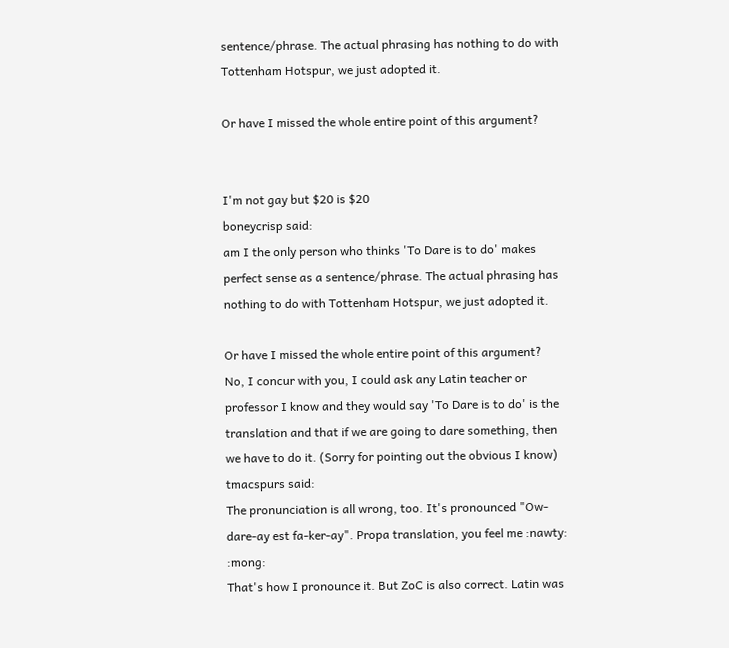sentence/phrase. The actual phrasing has nothing to do with Tottenham Hotspur, we just adopted it.

Or have I missed the whole entire point of this argument?


I'm not gay but $20 is $20
boneycrisp said:
am I the only person who thinks 'To Dare is to do' makes perfect sense as a sentence/phrase. The actual phrasing has nothing to do with Tottenham Hotspur, we just adopted it.

Or have I missed the whole entire point of this argument?
No, I concur with you, I could ask any Latin teacher or professor I know and they would say 'To Dare is to do' is the translation and that if we are going to dare something, then we have to do it. (Sorry for pointing out the obvious I know)
tmacspurs said:
The pronunciation is all wrong, too. It's pronounced "Ow-dare-ay est fa-ker-ay". Propa translation, you feel me :nawty: :mong:
That's how I pronounce it. But ZoC is also correct. Latin was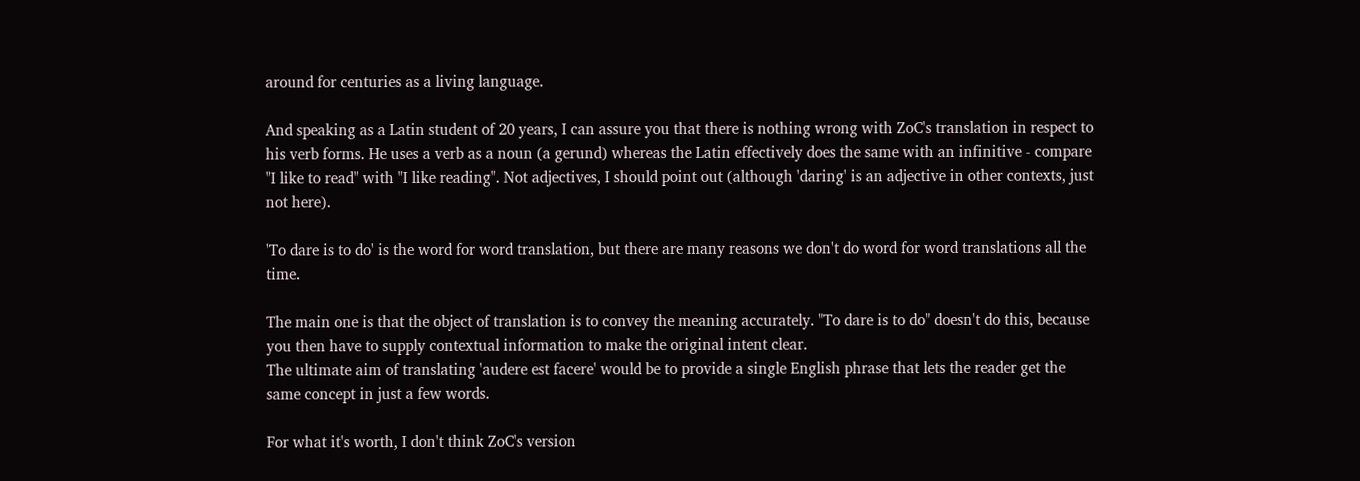around for centuries as a living language.

And speaking as a Latin student of 20 years, I can assure you that there is nothing wrong with ZoC's translation in respect to his verb forms. He uses a verb as a noun (a gerund) whereas the Latin effectively does the same with an infinitive - compare "I like to read" with "I like reading". Not adjectives, I should point out (although 'daring' is an adjective in other contexts, just not here).

'To dare is to do' is the word for word translation, but there are many reasons we don't do word for word translations all the time.

The main one is that the object of translation is to convey the meaning accurately. "To dare is to do" doesn't do this, because you then have to supply contextual information to make the original intent clear.
The ultimate aim of translating 'audere est facere' would be to provide a single English phrase that lets the reader get the same concept in just a few words.

For what it's worth, I don't think ZoC's version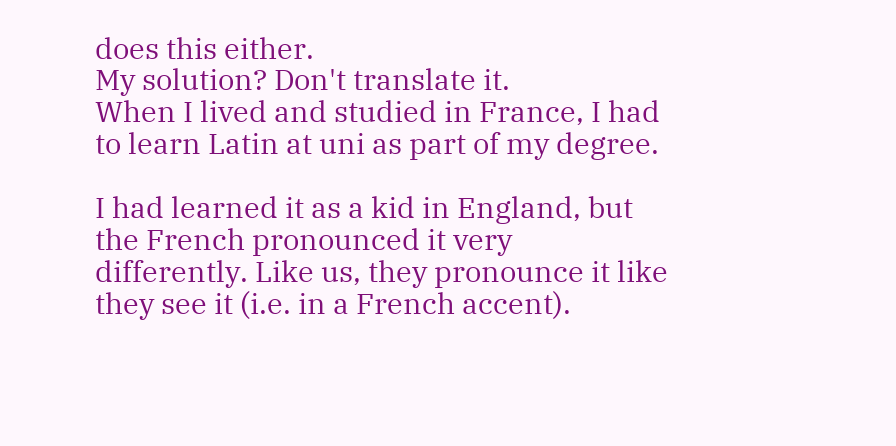does this either.
My solution? Don't translate it.
When I lived and studied in France, I had to learn Latin at uni as part of my degree.

I had learned it as a kid in England, but the French pronounced it very differently. Like us, they pronounce it like they see it (i.e. in a French accent).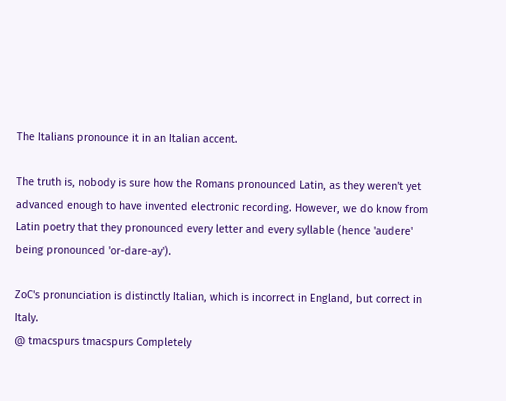The Italians pronounce it in an Italian accent.

The truth is, nobody is sure how the Romans pronounced Latin, as they weren't yet advanced enough to have invented electronic recording. However, we do know from Latin poetry that they pronounced every letter and every syllable (hence 'audere' being pronounced 'or-dare-ay').

ZoC's pronunciation is distinctly Italian, which is incorrect in England, but correct in Italy.
@ tmacspurs tmacspurs Completely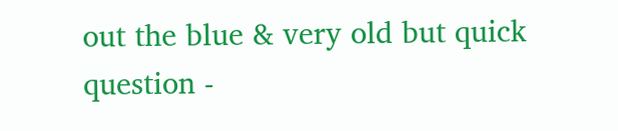out the blue & very old but quick question -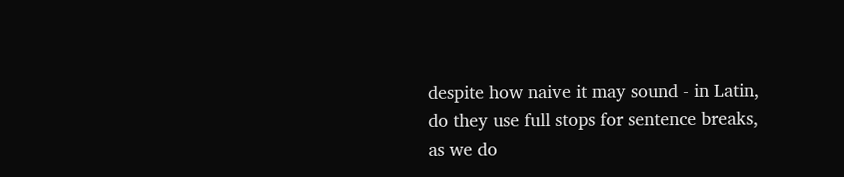despite how naive it may sound - in Latin, do they use full stops for sentence breaks, as we do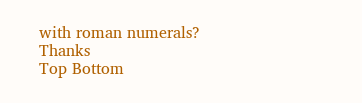with roman numerals? Thanks
Top Bottom